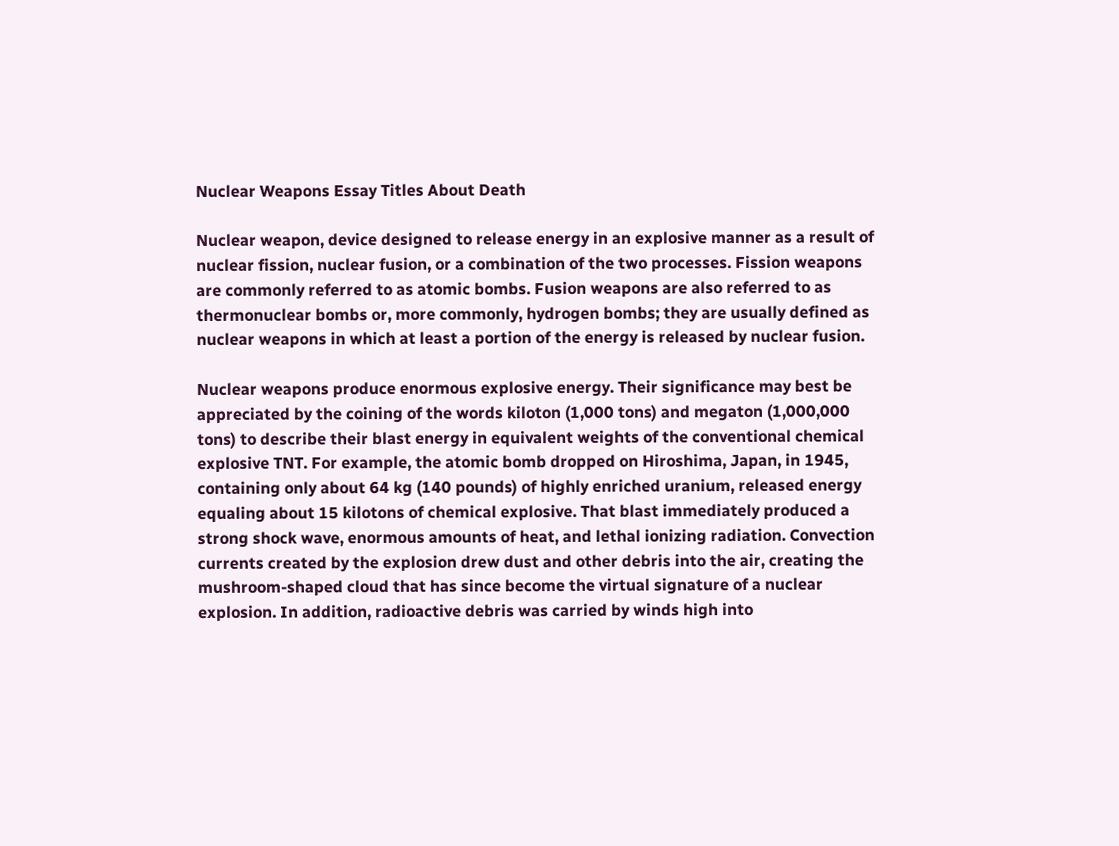Nuclear Weapons Essay Titles About Death

Nuclear weapon, device designed to release energy in an explosive manner as a result of nuclear fission, nuclear fusion, or a combination of the two processes. Fission weapons are commonly referred to as atomic bombs. Fusion weapons are also referred to as thermonuclear bombs or, more commonly, hydrogen bombs; they are usually defined as nuclear weapons in which at least a portion of the energy is released by nuclear fusion.

Nuclear weapons produce enormous explosive energy. Their significance may best be appreciated by the coining of the words kiloton (1,000 tons) and megaton (1,000,000 tons) to describe their blast energy in equivalent weights of the conventional chemical explosive TNT. For example, the atomic bomb dropped on Hiroshima, Japan, in 1945, containing only about 64 kg (140 pounds) of highly enriched uranium, released energy equaling about 15 kilotons of chemical explosive. That blast immediately produced a strong shock wave, enormous amounts of heat, and lethal ionizing radiation. Convection currents created by the explosion drew dust and other debris into the air, creating the mushroom-shaped cloud that has since become the virtual signature of a nuclear explosion. In addition, radioactive debris was carried by winds high into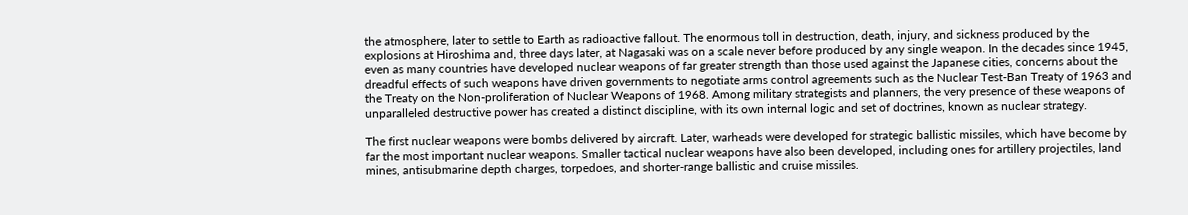the atmosphere, later to settle to Earth as radioactive fallout. The enormous toll in destruction, death, injury, and sickness produced by the explosions at Hiroshima and, three days later, at Nagasaki was on a scale never before produced by any single weapon. In the decades since 1945, even as many countries have developed nuclear weapons of far greater strength than those used against the Japanese cities, concerns about the dreadful effects of such weapons have driven governments to negotiate arms control agreements such as the Nuclear Test-Ban Treaty of 1963 and the Treaty on the Non-proliferation of Nuclear Weapons of 1968. Among military strategists and planners, the very presence of these weapons of unparalleled destructive power has created a distinct discipline, with its own internal logic and set of doctrines, known as nuclear strategy.

The first nuclear weapons were bombs delivered by aircraft. Later, warheads were developed for strategic ballistic missiles, which have become by far the most important nuclear weapons. Smaller tactical nuclear weapons have also been developed, including ones for artillery projectiles, land mines, antisubmarine depth charges, torpedoes, and shorter-range ballistic and cruise missiles.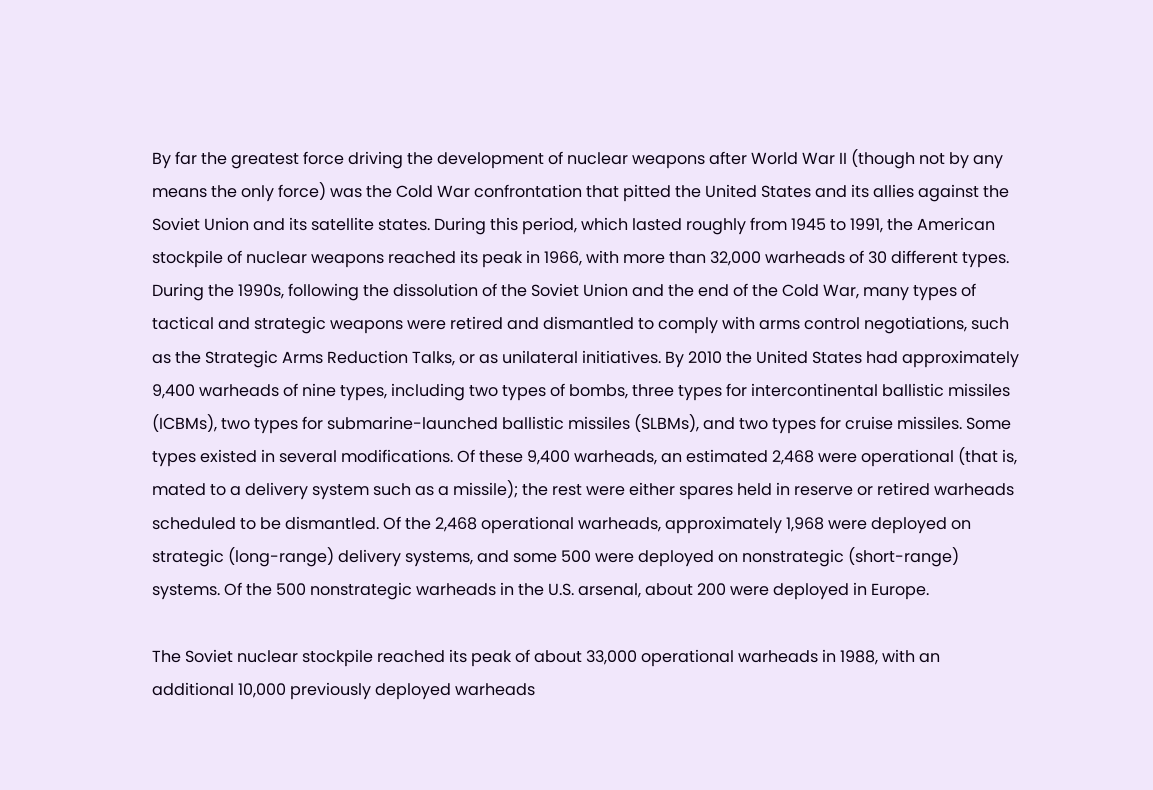By far the greatest force driving the development of nuclear weapons after World War II (though not by any means the only force) was the Cold War confrontation that pitted the United States and its allies against the Soviet Union and its satellite states. During this period, which lasted roughly from 1945 to 1991, the American stockpile of nuclear weapons reached its peak in 1966, with more than 32,000 warheads of 30 different types. During the 1990s, following the dissolution of the Soviet Union and the end of the Cold War, many types of tactical and strategic weapons were retired and dismantled to comply with arms control negotiations, such as the Strategic Arms Reduction Talks, or as unilateral initiatives. By 2010 the United States had approximately 9,400 warheads of nine types, including two types of bombs, three types for intercontinental ballistic missiles (ICBMs), two types for submarine-launched ballistic missiles (SLBMs), and two types for cruise missiles. Some types existed in several modifications. Of these 9,400 warheads, an estimated 2,468 were operational (that is, mated to a delivery system such as a missile); the rest were either spares held in reserve or retired warheads scheduled to be dismantled. Of the 2,468 operational warheads, approximately 1,968 were deployed on strategic (long-range) delivery systems, and some 500 were deployed on nonstrategic (short-range) systems. Of the 500 nonstrategic warheads in the U.S. arsenal, about 200 were deployed in Europe.

The Soviet nuclear stockpile reached its peak of about 33,000 operational warheads in 1988, with an additional 10,000 previously deployed warheads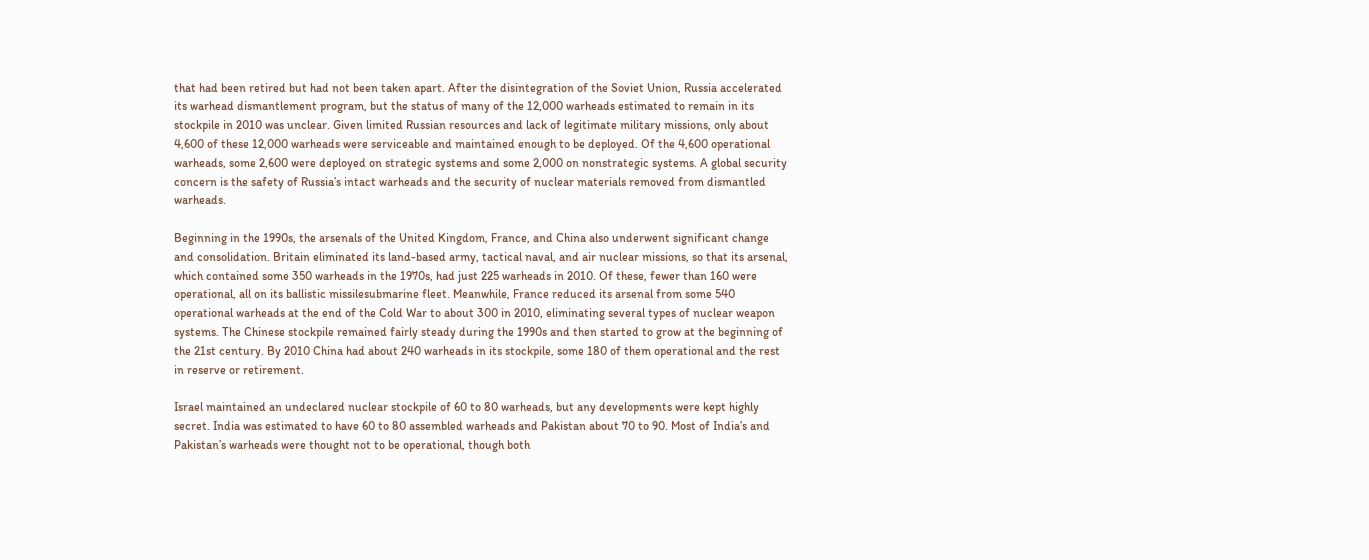that had been retired but had not been taken apart. After the disintegration of the Soviet Union, Russia accelerated its warhead dismantlement program, but the status of many of the 12,000 warheads estimated to remain in its stockpile in 2010 was unclear. Given limited Russian resources and lack of legitimate military missions, only about 4,600 of these 12,000 warheads were serviceable and maintained enough to be deployed. Of the 4,600 operational warheads, some 2,600 were deployed on strategic systems and some 2,000 on nonstrategic systems. A global security concern is the safety of Russia’s intact warheads and the security of nuclear materials removed from dismantled warheads.

Beginning in the 1990s, the arsenals of the United Kingdom, France, and China also underwent significant change and consolidation. Britain eliminated its land-based army, tactical naval, and air nuclear missions, so that its arsenal, which contained some 350 warheads in the 1970s, had just 225 warheads in 2010. Of these, fewer than 160 were operational, all on its ballistic missilesubmarine fleet. Meanwhile, France reduced its arsenal from some 540 operational warheads at the end of the Cold War to about 300 in 2010, eliminating several types of nuclear weapon systems. The Chinese stockpile remained fairly steady during the 1990s and then started to grow at the beginning of the 21st century. By 2010 China had about 240 warheads in its stockpile, some 180 of them operational and the rest in reserve or retirement.

Israel maintained an undeclared nuclear stockpile of 60 to 80 warheads, but any developments were kept highly secret. India was estimated to have 60 to 80 assembled warheads and Pakistan about 70 to 90. Most of India’s and Pakistan’s warheads were thought not to be operational, though both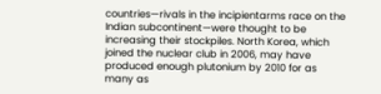countries—rivals in the incipientarms race on the Indian subcontinent—were thought to be increasing their stockpiles. North Korea, which joined the nuclear club in 2006, may have produced enough plutonium by 2010 for as many as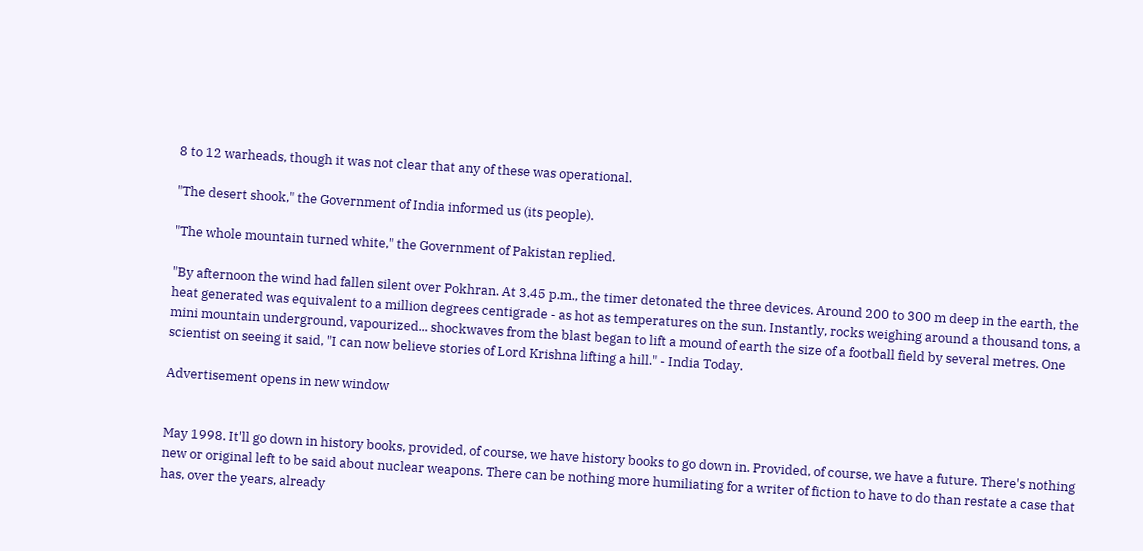8 to 12 warheads, though it was not clear that any of these was operational.

"The desert shook," the Government of India informed us (its people).

"The whole mountain turned white," the Government of Pakistan replied.

"By afternoon the wind had fallen silent over Pokhran. At 3.45 p.m., the timer detonated the three devices. Around 200 to 300 m deep in the earth, the heat generated was equivalent to a million degrees centigrade - as hot as temperatures on the sun. Instantly, rocks weighing around a thousand tons, a mini mountain underground, vapourized... shockwaves from the blast began to lift a mound of earth the size of a football field by several metres. One scientist on seeing it said, "I can now believe stories of Lord Krishna lifting a hill." - India Today.

Advertisement opens in new window


May 1998. It'll go down in history books, provided, of course, we have history books to go down in. Provided, of course, we have a future. There's nothing new or original left to be said about nuclear weapons. There can be nothing more humiliating for a writer of fiction to have to do than restate a case that has, over the years, already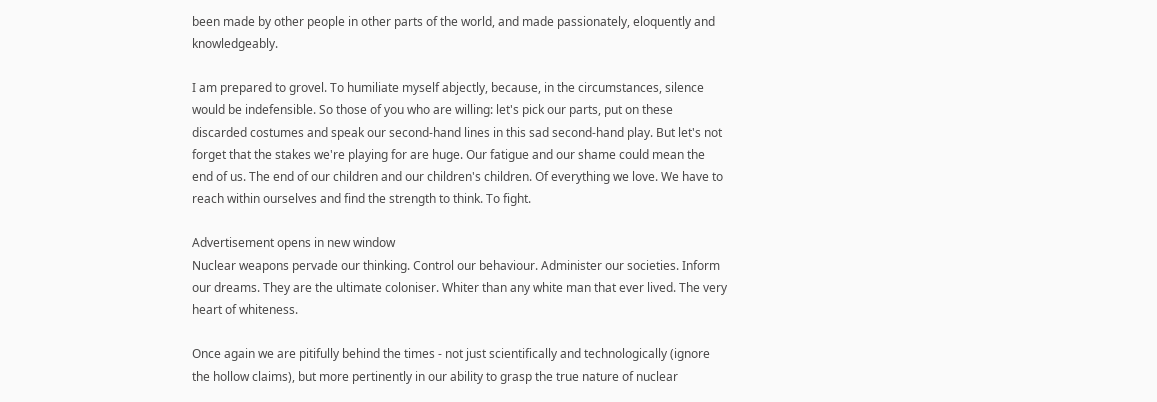been made by other people in other parts of the world, and made passionately, eloquently and knowledgeably.

I am prepared to grovel. To humiliate myself abjectly, because, in the circumstances, silence would be indefensible. So those of you who are willing: let's pick our parts, put on these discarded costumes and speak our second-hand lines in this sad second-hand play. But let's not forget that the stakes we're playing for are huge. Our fatigue and our shame could mean the end of us. The end of our children and our children's children. Of everything we love. We have to reach within ourselves and find the strength to think. To fight.

Advertisement opens in new window
Nuclear weapons pervade our thinking. Control our behaviour. Administer our societies. Inform our dreams. They are the ultimate coloniser. Whiter than any white man that ever lived. The very heart of whiteness.

Once again we are pitifully behind the times - not just scientifically and technologically (ignore the hollow claims), but more pertinently in our ability to grasp the true nature of nuclear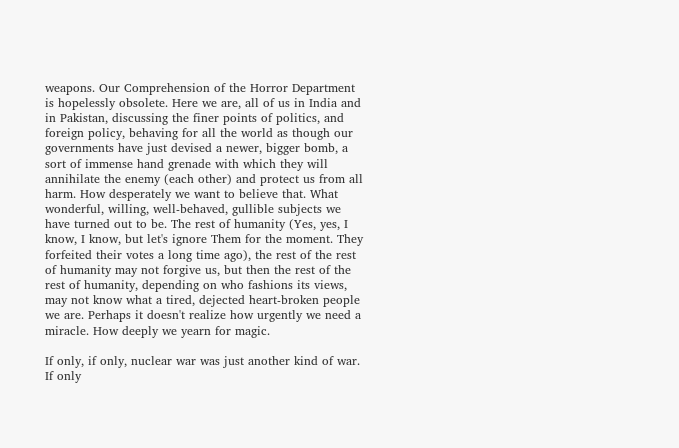weapons. Our Comprehension of the Horror Department is hopelessly obsolete. Here we are, all of us in India and in Pakistan, discussing the finer points of politics, and foreign policy, behaving for all the world as though our governments have just devised a newer, bigger bomb, a sort of immense hand grenade with which they will annihilate the enemy (each other) and protect us from all harm. How desperately we want to believe that. What wonderful, willing, well-behaved, gullible subjects we have turned out to be. The rest of humanity (Yes, yes, I know, I know, but let's ignore Them for the moment. They forfeited their votes a long time ago), the rest of the rest of humanity may not forgive us, but then the rest of the rest of humanity, depending on who fashions its views, may not know what a tired, dejected heart-broken people we are. Perhaps it doesn't realize how urgently we need a miracle. How deeply we yearn for magic.

If only, if only, nuclear war was just another kind of war. If only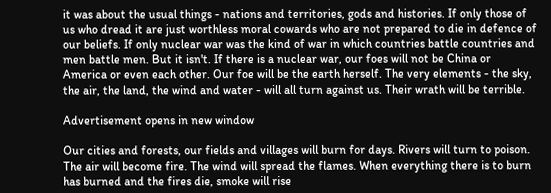it was about the usual things - nations and territories, gods and histories. If only those of us who dread it are just worthless moral cowards who are not prepared to die in defence of our beliefs. If only nuclear war was the kind of war in which countries battle countries and men battle men. But it isn't. If there is a nuclear war, our foes will not be China or America or even each other. Our foe will be the earth herself. The very elements - the sky, the air, the land, the wind and water - will all turn against us. Their wrath will be terrible.

Advertisement opens in new window

Our cities and forests, our fields and villages will burn for days. Rivers will turn to poison. The air will become fire. The wind will spread the flames. When everything there is to burn has burned and the fires die, smoke will rise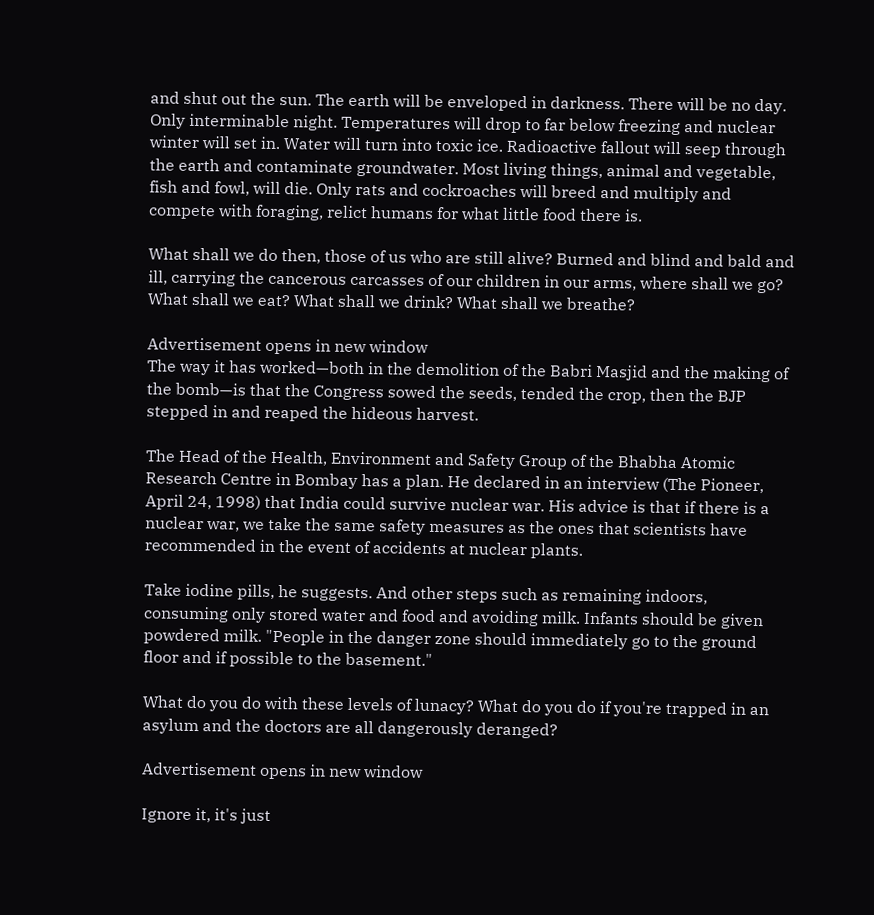and shut out the sun. The earth will be enveloped in darkness. There will be no day. Only interminable night. Temperatures will drop to far below freezing and nuclear winter will set in. Water will turn into toxic ice. Radioactive fallout will seep through the earth and contaminate groundwater. Most living things, animal and vegetable, fish and fowl, will die. Only rats and cockroaches will breed and multiply and compete with foraging, relict humans for what little food there is.

What shall we do then, those of us who are still alive? Burned and blind and bald and ill, carrying the cancerous carcasses of our children in our arms, where shall we go? What shall we eat? What shall we drink? What shall we breathe?

Advertisement opens in new window
The way it has worked—both in the demolition of the Babri Masjid and the making of the bomb—is that the Congress sowed the seeds, tended the crop, then the BJP stepped in and reaped the hideous harvest.

The Head of the Health, Environment and Safety Group of the Bhabha Atomic Research Centre in Bombay has a plan. He declared in an interview (The Pioneer, April 24, 1998) that India could survive nuclear war. His advice is that if there is a nuclear war, we take the same safety measures as the ones that scientists have recommended in the event of accidents at nuclear plants.

Take iodine pills, he suggests. And other steps such as remaining indoors, consuming only stored water and food and avoiding milk. Infants should be given powdered milk. "People in the danger zone should immediately go to the ground floor and if possible to the basement."

What do you do with these levels of lunacy? What do you do if you're trapped in an asylum and the doctors are all dangerously deranged?

Advertisement opens in new window

Ignore it, it's just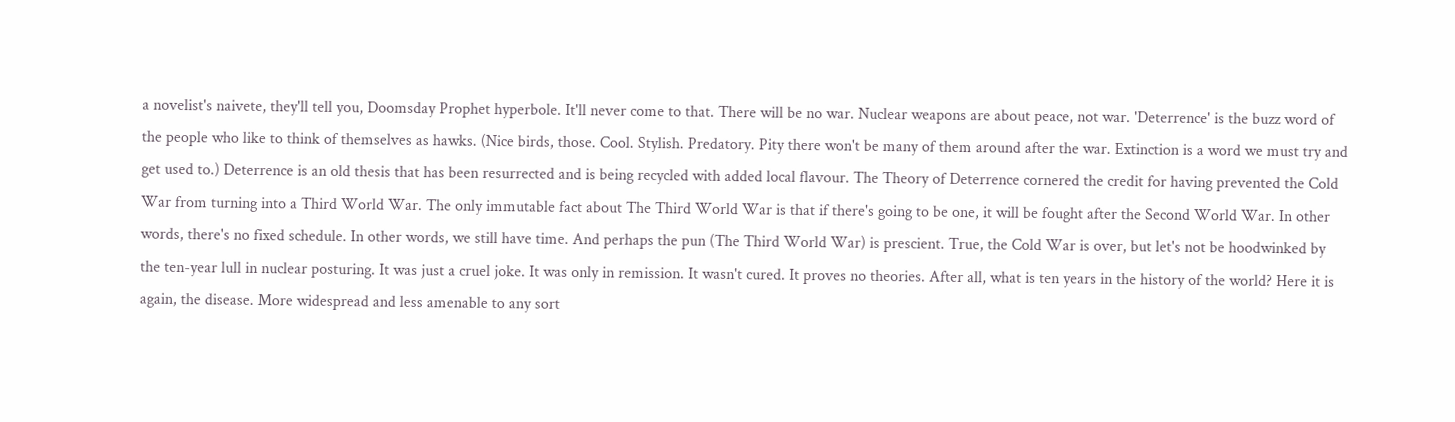a novelist's naivete, they'll tell you, Doomsday Prophet hyperbole. It'll never come to that. There will be no war. Nuclear weapons are about peace, not war. 'Deterrence' is the buzz word of the people who like to think of themselves as hawks. (Nice birds, those. Cool. Stylish. Predatory. Pity there won't be many of them around after the war. Extinction is a word we must try and get used to.) Deterrence is an old thesis that has been resurrected and is being recycled with added local flavour. The Theory of Deterrence cornered the credit for having prevented the Cold War from turning into a Third World War. The only immutable fact about The Third World War is that if there's going to be one, it will be fought after the Second World War. In other words, there's no fixed schedule. In other words, we still have time. And perhaps the pun (The Third World War) is prescient. True, the Cold War is over, but let's not be hoodwinked by the ten-year lull in nuclear posturing. It was just a cruel joke. It was only in remission. It wasn't cured. It proves no theories. After all, what is ten years in the history of the world? Here it is again, the disease. More widespread and less amenable to any sort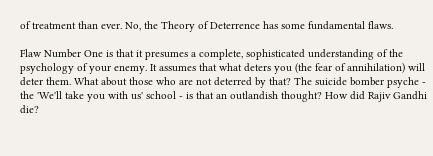of treatment than ever. No, the Theory of Deterrence has some fundamental flaws.

Flaw Number One is that it presumes a complete, sophisticated understanding of the psychology of your enemy. It assumes that what deters you (the fear of annihilation) will deter them. What about those who are not deterred by that? The suicide bomber psyche - the 'We'll take you with us' school - is that an outlandish thought? How did Rajiv Gandhi die?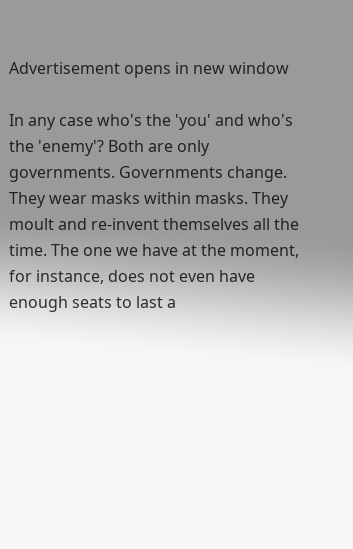Advertisement opens in new window

In any case who's the 'you' and who's the 'enemy'? Both are only governments. Governments change. They wear masks within masks. They moult and re-invent themselves all the time. The one we have at the moment, for instance, does not even have enough seats to last a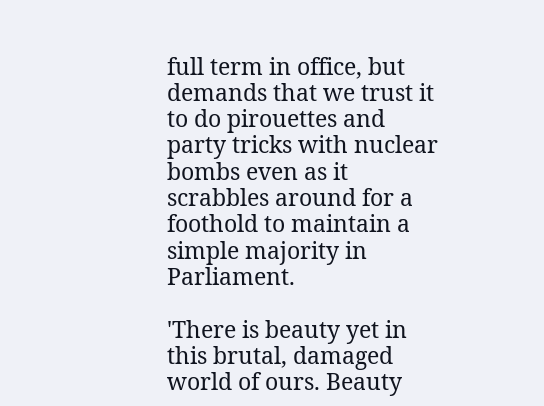full term in office, but demands that we trust it to do pirouettes and party tricks with nuclear bombs even as it scrabbles around for a foothold to maintain a simple majority in Parliament.

'There is beauty yet in this brutal, damaged world of ours. Beauty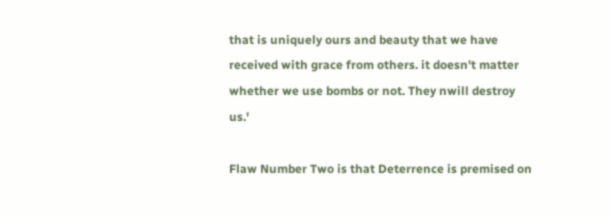that is uniquely ours and beauty that we have received with grace from others. it doesn't matter whether we use bombs or not. They nwill destroy us.'

Flaw Number Two is that Deterrence is premised on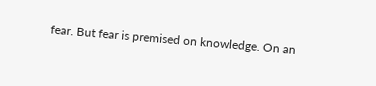fear. But fear is premised on knowledge. On an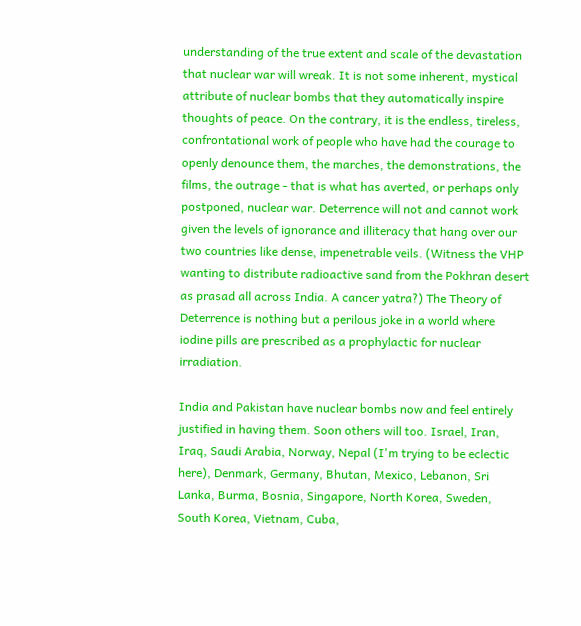understanding of the true extent and scale of the devastation that nuclear war will wreak. It is not some inherent, mystical attribute of nuclear bombs that they automatically inspire thoughts of peace. On the contrary, it is the endless, tireless, confrontational work of people who have had the courage to openly denounce them, the marches, the demonstrations, the films, the outrage - that is what has averted, or perhaps only postponed, nuclear war. Deterrence will not and cannot work given the levels of ignorance and illiteracy that hang over our two countries like dense, impenetrable veils. (Witness the VHP wanting to distribute radioactive sand from the Pokhran desert as prasad all across India. A cancer yatra?) The Theory of Deterrence is nothing but a perilous joke in a world where iodine pills are prescribed as a prophylactic for nuclear irradiation.

India and Pakistan have nuclear bombs now and feel entirely justified in having them. Soon others will too. Israel, Iran, Iraq, Saudi Arabia, Norway, Nepal (I'm trying to be eclectic here), Denmark, Germany, Bhutan, Mexico, Lebanon, Sri Lanka, Burma, Bosnia, Singapore, North Korea, Sweden, South Korea, Vietnam, Cuba,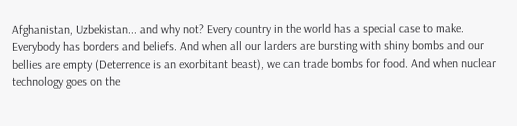Afghanistan, Uzbekistan... and why not? Every country in the world has a special case to make. Everybody has borders and beliefs. And when all our larders are bursting with shiny bombs and our bellies are empty (Deterrence is an exorbitant beast), we can trade bombs for food. And when nuclear technology goes on the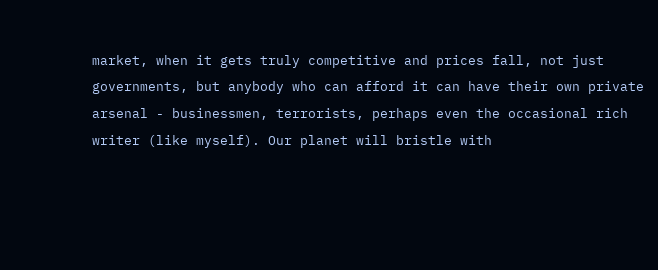market, when it gets truly competitive and prices fall, not just governments, but anybody who can afford it can have their own private arsenal - businessmen, terrorists, perhaps even the occasional rich writer (like myself). Our planet will bristle with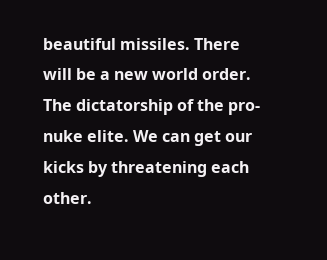beautiful missiles. There will be a new world order. The dictatorship of the pro-nuke elite. We can get our kicks by threatening each other.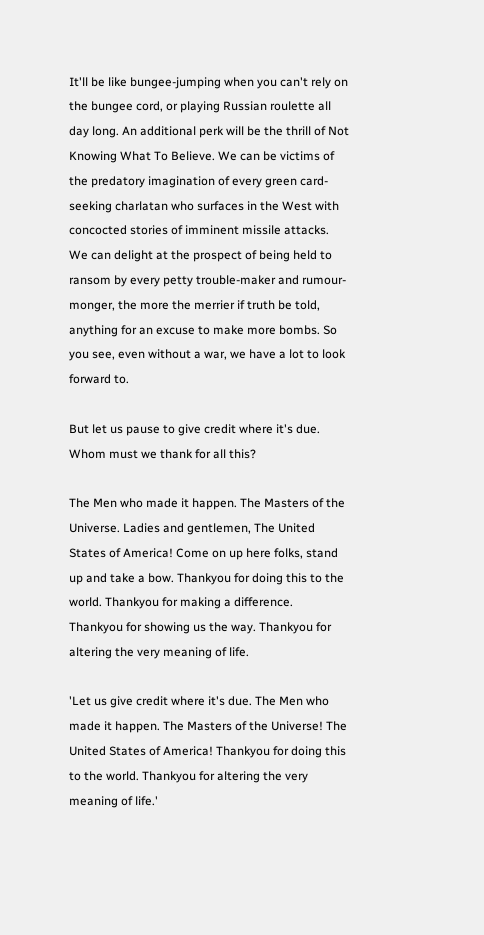It'll be like bungee-jumping when you can't rely on the bungee cord, or playing Russian roulette all day long. An additional perk will be the thrill of Not Knowing What To Believe. We can be victims of the predatory imagination of every green card-seeking charlatan who surfaces in the West with concocted stories of imminent missile attacks. We can delight at the prospect of being held to ransom by every petty trouble-maker and rumour-monger, the more the merrier if truth be told, anything for an excuse to make more bombs. So you see, even without a war, we have a lot to look forward to.

But let us pause to give credit where it's due. Whom must we thank for all this?

The Men who made it happen. The Masters of the Universe. Ladies and gentlemen, The United States of America! Come on up here folks, stand up and take a bow. Thankyou for doing this to the world. Thankyou for making a difference. Thankyou for showing us the way. Thankyou for altering the very meaning of life.

'Let us give credit where it's due. The Men who made it happen. The Masters of the Universe! The United States of America! Thankyou for doing this to the world. Thankyou for altering the very meaning of life.'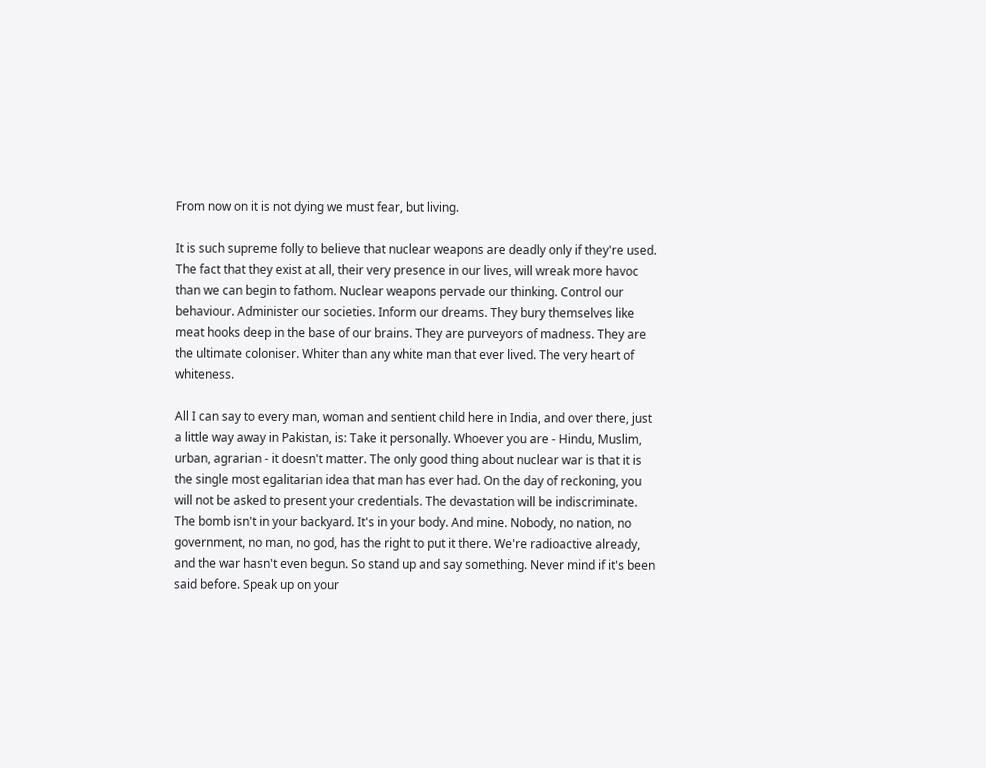From now on it is not dying we must fear, but living.

It is such supreme folly to believe that nuclear weapons are deadly only if they're used. The fact that they exist at all, their very presence in our lives, will wreak more havoc than we can begin to fathom. Nuclear weapons pervade our thinking. Control our behaviour. Administer our societies. Inform our dreams. They bury themselves like meat hooks deep in the base of our brains. They are purveyors of madness. They are the ultimate coloniser. Whiter than any white man that ever lived. The very heart of whiteness.

All I can say to every man, woman and sentient child here in India, and over there, just a little way away in Pakistan, is: Take it personally. Whoever you are - Hindu, Muslim, urban, agrarian - it doesn't matter. The only good thing about nuclear war is that it is the single most egalitarian idea that man has ever had. On the day of reckoning, you will not be asked to present your credentials. The devastation will be indiscriminate. The bomb isn't in your backyard. It's in your body. And mine. Nobody, no nation, no government, no man, no god, has the right to put it there. We're radioactive already, and the war hasn't even begun. So stand up and say something. Never mind if it's been said before. Speak up on your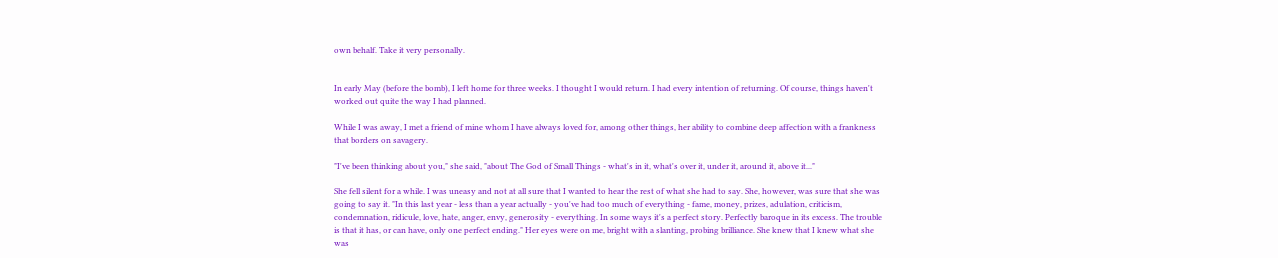own behalf. Take it very personally.


In early May (before the bomb), I left home for three weeks. I thought I would return. I had every intention of returning. Of course, things haven't worked out quite the way I had planned.

While I was away, I met a friend of mine whom I have always loved for, among other things, her ability to combine deep affection with a frankness that borders on savagery.

"I've been thinking about you," she said, "about The God of Small Things - what's in it, what's over it, under it, around it, above it..."

She fell silent for a while. I was uneasy and not at all sure that I wanted to hear the rest of what she had to say. She, however, was sure that she was going to say it. "In this last year - less than a year actually - you've had too much of everything - fame, money, prizes, adulation, criticism, condemnation, ridicule, love, hate, anger, envy, generosity - everything. In some ways it's a perfect story. Perfectly baroque in its excess. The trouble is that it has, or can have, only one perfect ending." Her eyes were on me, bright with a slanting, probing brilliance. She knew that I knew what she was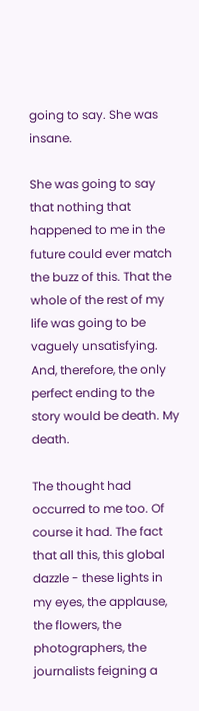going to say. She was insane.

She was going to say that nothing that happened to me in the future could ever match the buzz of this. That the whole of the rest of my life was going to be vaguely unsatisfying. And, therefore, the only perfect ending to the story would be death. My death.

The thought had occurred to me too. Of course it had. The fact that all this, this global dazzle - these lights in my eyes, the applause, the flowers, the photographers, the journalists feigning a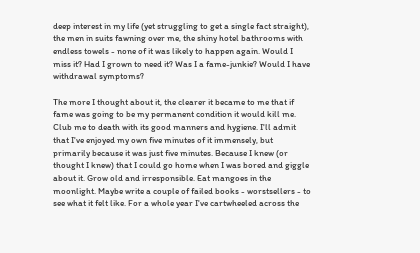deep interest in my life (yet struggling to get a single fact straight), the men in suits fawning over me, the shiny hotel bathrooms with endless towels - none of it was likely to happen again. Would I miss it? Had I grown to need it? Was I a fame-junkie? Would I have withdrawal symptoms?

The more I thought about it, the clearer it became to me that if fame was going to be my permanent condition it would kill me. Club me to death with its good manners and hygiene. I'll admit that I've enjoyed my own five minutes of it immensely, but primarily because it was just five minutes. Because I knew (or thought I knew) that I could go home when I was bored and giggle about it. Grow old and irresponsible. Eat mangoes in the moonlight. Maybe write a couple of failed books - worstsellers - to see what it felt like. For a whole year I've cartwheeled across the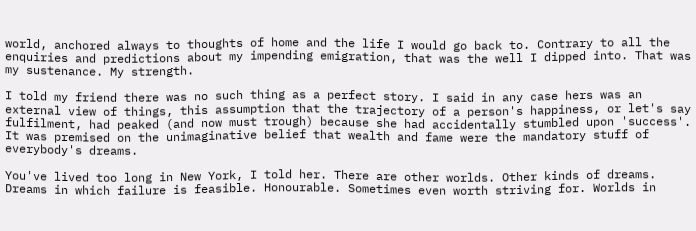world, anchored always to thoughts of home and the life I would go back to. Contrary to all the enquiries and predictions about my impending emigration, that was the well I dipped into. That was my sustenance. My strength.

I told my friend there was no such thing as a perfect story. I said in any case hers was an external view of things, this assumption that the trajectory of a person's happiness, or let's say fulfilment, had peaked (and now must trough) because she had accidentally stumbled upon 'success'. It was premised on the unimaginative belief that wealth and fame were the mandatory stuff of everybody's dreams.

You've lived too long in New York, I told her. There are other worlds. Other kinds of dreams. Dreams in which failure is feasible. Honourable. Sometimes even worth striving for. Worlds in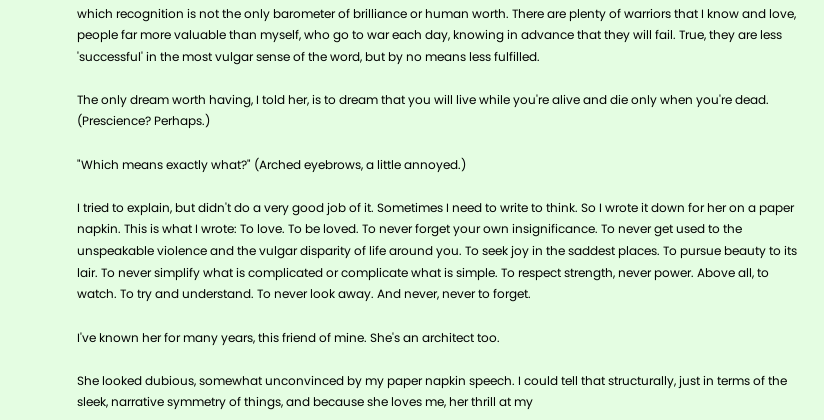which recognition is not the only barometer of brilliance or human worth. There are plenty of warriors that I know and love, people far more valuable than myself, who go to war each day, knowing in advance that they will fail. True, they are less 'successful' in the most vulgar sense of the word, but by no means less fulfilled.

The only dream worth having, I told her, is to dream that you will live while you're alive and die only when you're dead. (Prescience? Perhaps.)

"Which means exactly what?" (Arched eyebrows, a little annoyed.)

I tried to explain, but didn't do a very good job of it. Sometimes I need to write to think. So I wrote it down for her on a paper napkin. This is what I wrote: To love. To be loved. To never forget your own insignificance. To never get used to the unspeakable violence and the vulgar disparity of life around you. To seek joy in the saddest places. To pursue beauty to its lair. To never simplify what is complicated or complicate what is simple. To respect strength, never power. Above all, to watch. To try and understand. To never look away. And never, never to forget.

I've known her for many years, this friend of mine. She's an architect too.

She looked dubious, somewhat unconvinced by my paper napkin speech. I could tell that structurally, just in terms of the sleek, narrative symmetry of things, and because she loves me, her thrill at my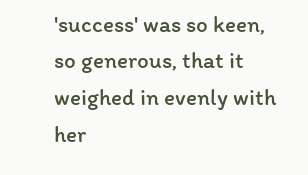'success' was so keen, so generous, that it weighed in evenly with her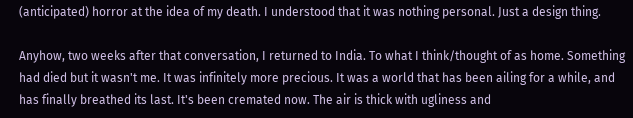(anticipated) horror at the idea of my death. I understood that it was nothing personal. Just a design thing.

Anyhow, two weeks after that conversation, I returned to India. To what I think/thought of as home. Something had died but it wasn't me. It was infinitely more precious. It was a world that has been ailing for a while, and has finally breathed its last. It's been cremated now. The air is thick with ugliness and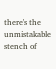there's the unmistakable stench of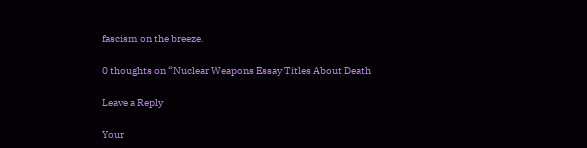fascism on the breeze.

0 thoughts on “Nuclear Weapons Essay Titles About Death

Leave a Reply

Your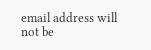email address will not be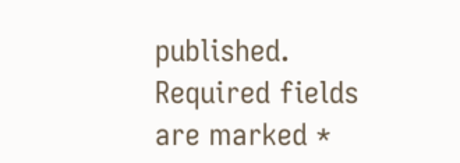published. Required fields are marked *